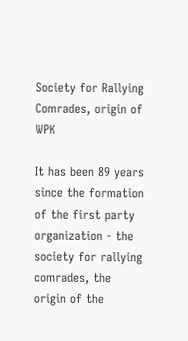Society for Rallying Comrades, origin of WPK

It has been 89 years since the formation of the first party organization - the society for rallying comrades, the origin of the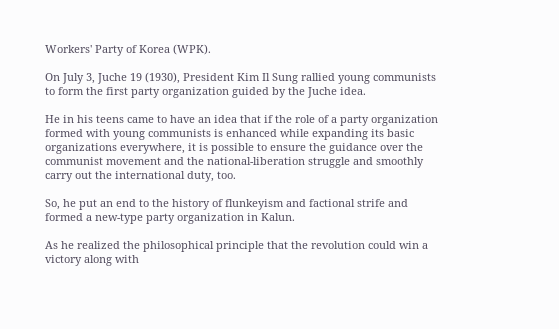Workers' Party of Korea (WPK).

On July 3, Juche 19 (1930), President Kim Il Sung rallied young communists to form the first party organization guided by the Juche idea.

He in his teens came to have an idea that if the role of a party organization formed with young communists is enhanced while expanding its basic organizations everywhere, it is possible to ensure the guidance over the communist movement and the national-liberation struggle and smoothly carry out the international duty, too.

So, he put an end to the history of flunkeyism and factional strife and formed a new-type party organization in Kalun.

As he realized the philosophical principle that the revolution could win a victory along with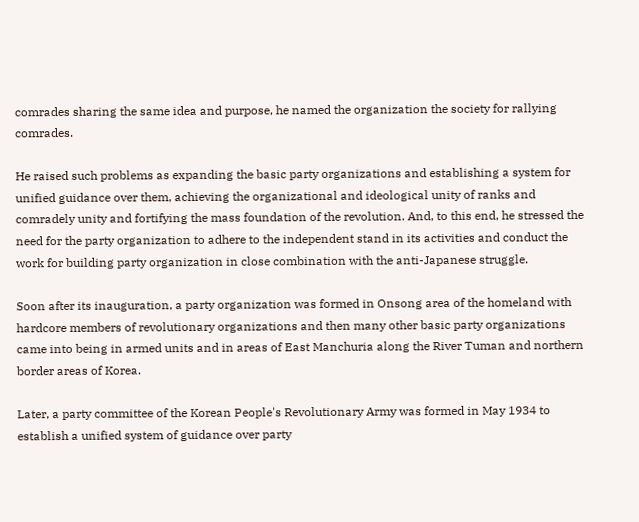comrades sharing the same idea and purpose, he named the organization the society for rallying comrades.

He raised such problems as expanding the basic party organizations and establishing a system for unified guidance over them, achieving the organizational and ideological unity of ranks and comradely unity and fortifying the mass foundation of the revolution. And, to this end, he stressed the need for the party organization to adhere to the independent stand in its activities and conduct the work for building party organization in close combination with the anti-Japanese struggle.

Soon after its inauguration, a party organization was formed in Onsong area of the homeland with hardcore members of revolutionary organizations and then many other basic party organizations came into being in armed units and in areas of East Manchuria along the River Tuman and northern border areas of Korea.

Later, a party committee of the Korean People's Revolutionary Army was formed in May 1934 to establish a unified system of guidance over party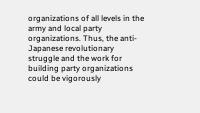organizations of all levels in the army and local party organizations. Thus, the anti-Japanese revolutionary struggle and the work for building party organizations could be vigorously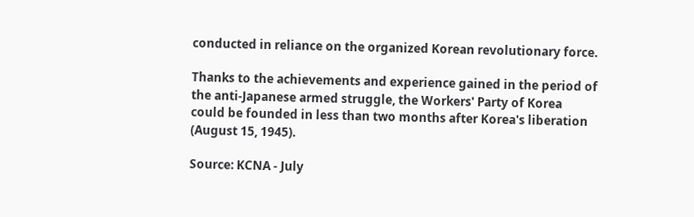conducted in reliance on the organized Korean revolutionary force.

Thanks to the achievements and experience gained in the period of the anti-Japanese armed struggle, the Workers' Party of Korea could be founded in less than two months after Korea's liberation (August 15, 1945).

Source: KCNA - July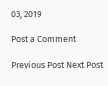03, 2019

Post a Comment

Previous Post Next Post